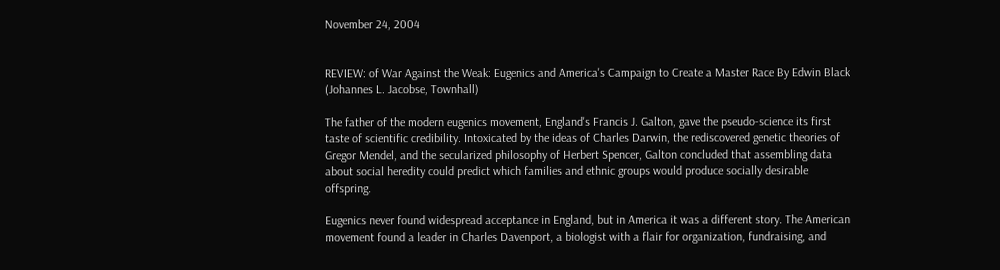November 24, 2004


REVIEW: of War Against the Weak: Eugenics and America's Campaign to Create a Master Race By Edwin Black (Johannes L. Jacobse, Townhall)

The father of the modern eugenics movement, England's Francis J. Galton, gave the pseudo-science its first taste of scientific credibility. Intoxicated by the ideas of Charles Darwin, the rediscovered genetic theories of Gregor Mendel, and the secularized philosophy of Herbert Spencer, Galton concluded that assembling data about social heredity could predict which families and ethnic groups would produce socially desirable offspring.

Eugenics never found widespread acceptance in England, but in America it was a different story. The American movement found a leader in Charles Davenport, a biologist with a flair for organization, fundraising, and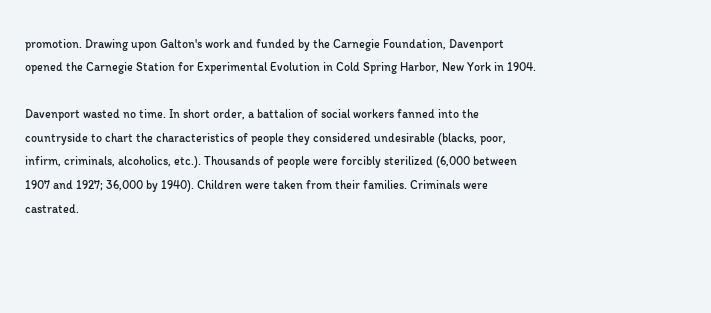promotion. Drawing upon Galton's work and funded by the Carnegie Foundation, Davenport opened the Carnegie Station for Experimental Evolution in Cold Spring Harbor, New York in 1904.

Davenport wasted no time. In short order, a battalion of social workers fanned into the countryside to chart the characteristics of people they considered undesirable (blacks, poor, infirm, criminals, alcoholics, etc.). Thousands of people were forcibly sterilized (6,000 between 1907 and 1927; 36,000 by 1940). Children were taken from their families. Criminals were castrated.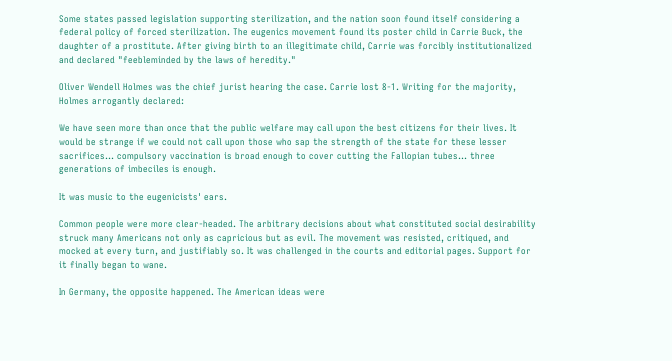Some states passed legislation supporting sterilization, and the nation soon found itself considering a federal policy of forced sterilization. The eugenics movement found its poster child in Carrie Buck, the daughter of a prostitute. After giving birth to an illegitimate child, Carrie was forcibly institutionalized and declared "feebleminded by the laws of heredity."

Oliver Wendell Holmes was the chief jurist hearing the case. Carrie lost 8-1. Writing for the majority, Holmes arrogantly declared:

We have seen more than once that the public welfare may call upon the best citizens for their lives. It would be strange if we could not call upon those who sap the strength of the state for these lesser sacrifices… compulsory vaccination is broad enough to cover cutting the Fallopian tubes… three generations of imbeciles is enough.

It was music to the eugenicists' ears.

Common people were more clear-headed. The arbitrary decisions about what constituted social desirability struck many Americans not only as capricious but as evil. The movement was resisted, critiqued, and mocked at every turn, and justifiably so. It was challenged in the courts and editorial pages. Support for it finally began to wane.

In Germany, the opposite happened. The American ideas were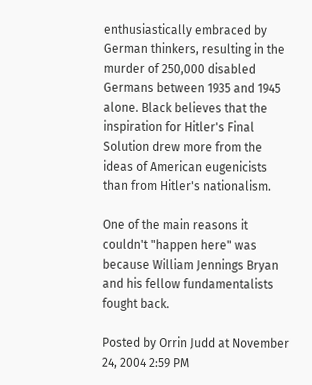enthusiastically embraced by German thinkers, resulting in the murder of 250,000 disabled Germans between 1935 and 1945 alone. Black believes that the inspiration for Hitler's Final Solution drew more from the ideas of American eugenicists than from Hitler's nationalism.

One of the main reasons it couldn't "happen here" was because William Jennings Bryan and his fellow fundamentalists fought back.

Posted by Orrin Judd at November 24, 2004 2:59 PM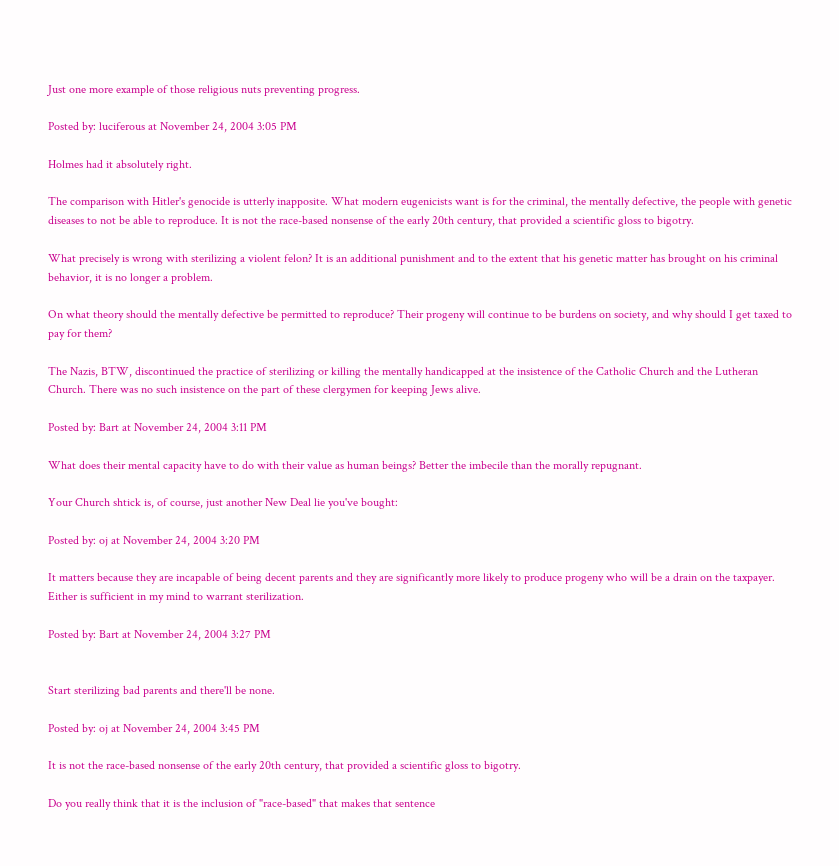Just one more example of those religious nuts preventing progress.

Posted by: luciferous at November 24, 2004 3:05 PM

Holmes had it absolutely right.

The comparison with Hitler's genocide is utterly inapposite. What modern eugenicists want is for the criminal, the mentally defective, the people with genetic diseases to not be able to reproduce. It is not the race-based nonsense of the early 20th century, that provided a scientific gloss to bigotry.

What precisely is wrong with sterilizing a violent felon? It is an additional punishment and to the extent that his genetic matter has brought on his criminal behavior, it is no longer a problem.

On what theory should the mentally defective be permitted to reproduce? Their progeny will continue to be burdens on society, and why should I get taxed to pay for them?

The Nazis, BTW, discontinued the practice of sterilizing or killing the mentally handicapped at the insistence of the Catholic Church and the Lutheran Church. There was no such insistence on the part of these clergymen for keeping Jews alive.

Posted by: Bart at November 24, 2004 3:11 PM

What does their mental capacity have to do with their value as human beings? Better the imbecile than the morally repugnant.

Your Church shtick is, of course, just another New Deal lie you've bought:

Posted by: oj at November 24, 2004 3:20 PM

It matters because they are incapable of being decent parents and they are significantly more likely to produce progeny who will be a drain on the taxpayer. Either is sufficient in my mind to warrant sterilization.

Posted by: Bart at November 24, 2004 3:27 PM


Start sterilizing bad parents and there'll be none.

Posted by: oj at November 24, 2004 3:45 PM

It is not the race-based nonsense of the early 20th century, that provided a scientific gloss to bigotry.

Do you really think that it is the inclusion of "race-based" that makes that sentence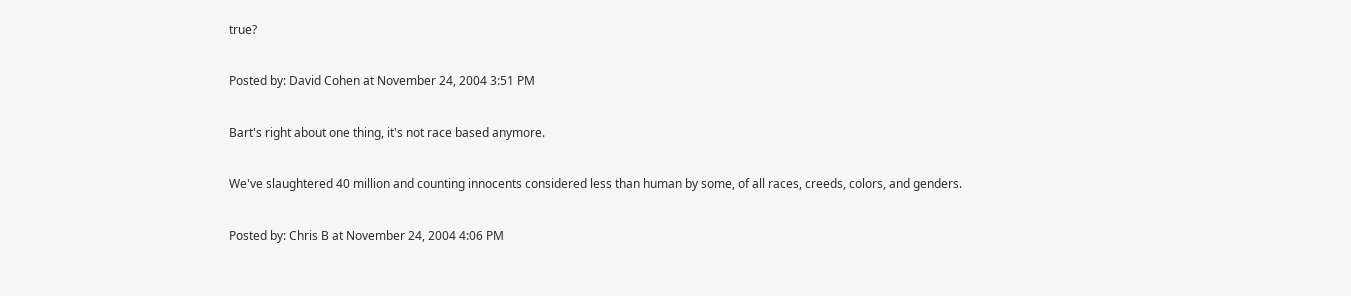true?

Posted by: David Cohen at November 24, 2004 3:51 PM

Bart's right about one thing, it's not race based anymore.

We've slaughtered 40 million and counting innocents considered less than human by some, of all races, creeds, colors, and genders.

Posted by: Chris B at November 24, 2004 4:06 PM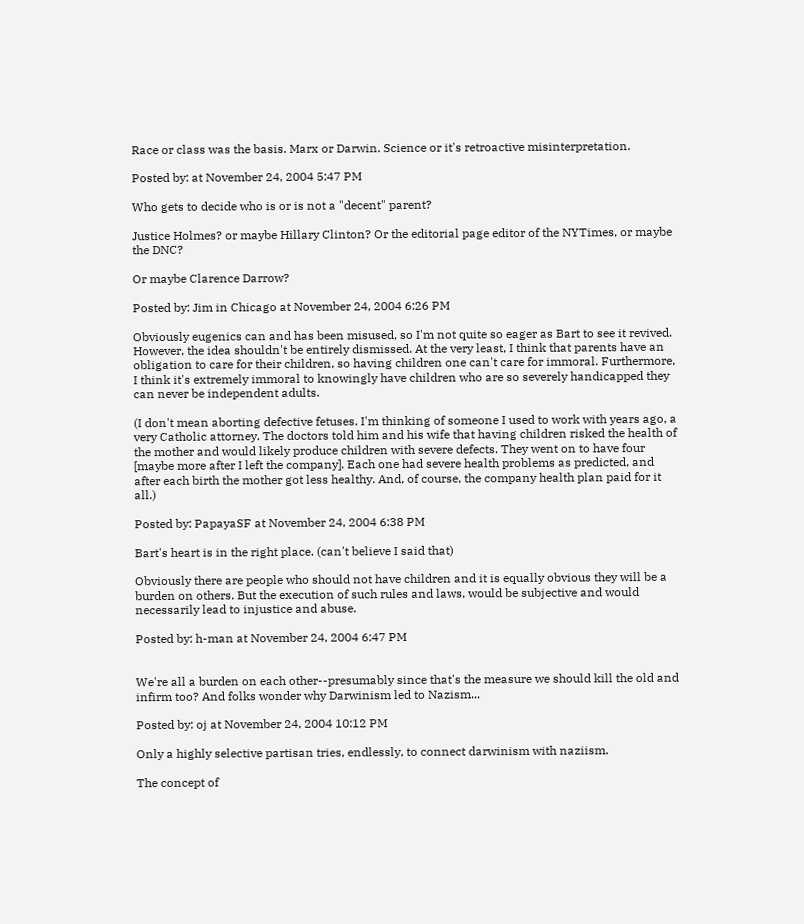Race or class was the basis. Marx or Darwin. Science or it's retroactive misinterpretation.

Posted by: at November 24, 2004 5:47 PM

Who gets to decide who is or is not a "decent" parent?

Justice Holmes? or maybe Hillary Clinton? Or the editorial page editor of the NYTimes, or maybe the DNC?

Or maybe Clarence Darrow?

Posted by: Jim in Chicago at November 24, 2004 6:26 PM

Obviously eugenics can and has been misused, so I'm not quite so eager as Bart to see it revived. However, the idea shouldn't be entirely dismissed. At the very least, I think that parents have an obligation to care for their children, so having children one can't care for immoral. Furthermore, I think it's extremely immoral to knowingly have children who are so severely handicapped they can never be independent adults.

(I don't mean aborting defective fetuses. I'm thinking of someone I used to work with years ago, a very Catholic attorney. The doctors told him and his wife that having children risked the health of the mother and would likely produce children with severe defects. They went on to have four [maybe more after I left the company]. Each one had severe health problems as predicted, and after each birth the mother got less healthy. And, of course, the company health plan paid for it all.)

Posted by: PapayaSF at November 24, 2004 6:38 PM

Bart's heart is in the right place. (can't believe I said that)

Obviously there are people who should not have children and it is equally obvious they will be a burden on others. But the execution of such rules and laws, would be subjective and would necessarily lead to injustice and abuse.

Posted by: h-man at November 24, 2004 6:47 PM


We're all a burden on each other--presumably since that's the measure we should kill the old and infirm too? And folks wonder why Darwinism led to Nazism...

Posted by: oj at November 24, 2004 10:12 PM

Only a highly selective partisan tries, endlessly, to connect darwinism with naziism.

The concept of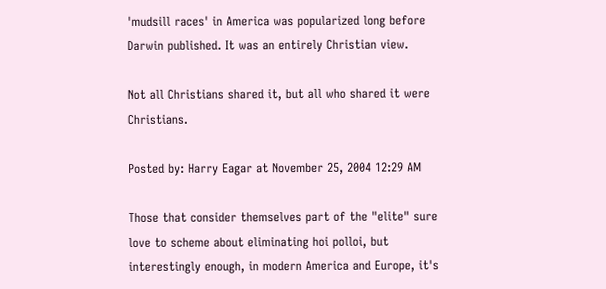'mudsill races' in America was popularized long before Darwin published. It was an entirely Christian view.

Not all Christians shared it, but all who shared it were Christians.

Posted by: Harry Eagar at November 25, 2004 12:29 AM

Those that consider themselves part of the "elite" sure love to scheme about eliminating hoi polloi, but interestingly enough, in modern America and Europe, it's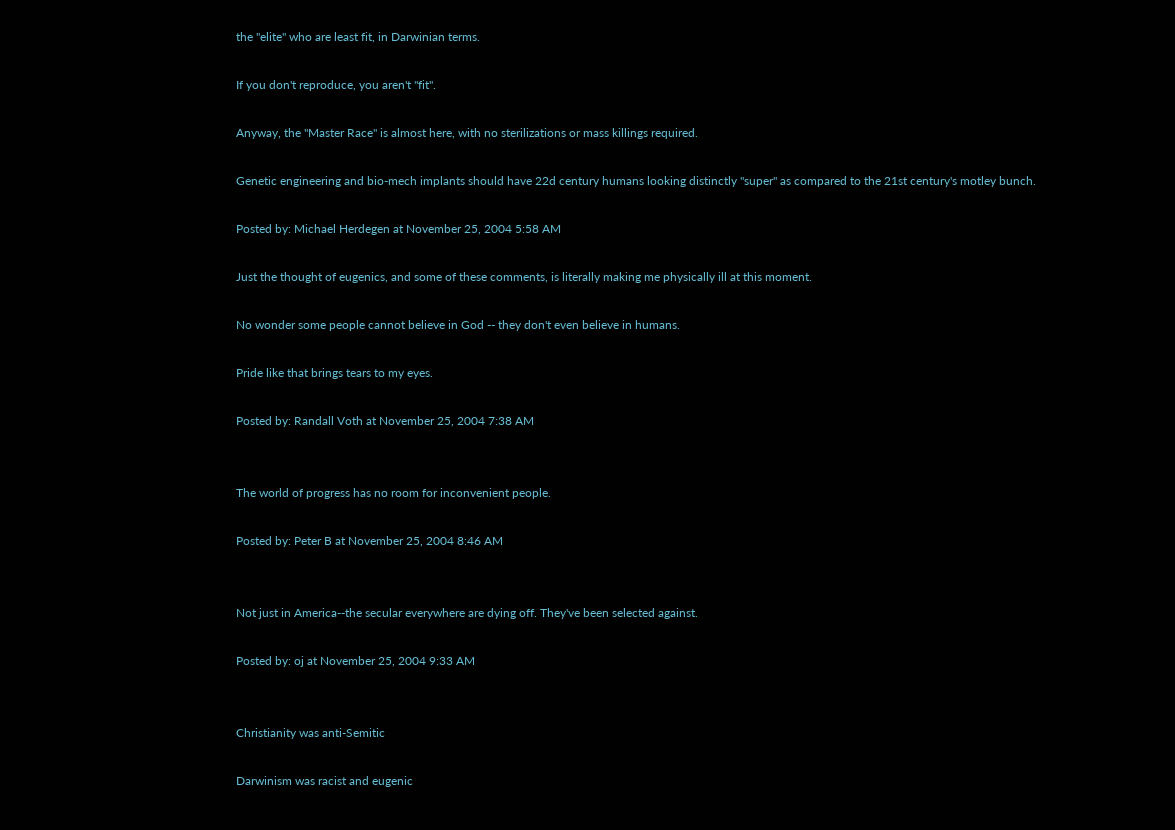the "elite" who are least fit, in Darwinian terms.

If you don't reproduce, you aren't "fit".

Anyway, the "Master Race" is almost here, with no sterilizations or mass killings required.

Genetic engineering and bio-mech implants should have 22d century humans looking distinctly "super" as compared to the 21st century's motley bunch.

Posted by: Michael Herdegen at November 25, 2004 5:58 AM

Just the thought of eugenics, and some of these comments, is literally making me physically ill at this moment.

No wonder some people cannot believe in God -- they don't even believe in humans.

Pride like that brings tears to my eyes.

Posted by: Randall Voth at November 25, 2004 7:38 AM


The world of progress has no room for inconvenient people.

Posted by: Peter B at November 25, 2004 8:46 AM


Not just in America--the secular everywhere are dying off. They've been selected against.

Posted by: oj at November 25, 2004 9:33 AM


Christianity was anti-Semitic

Darwinism was racist and eugenic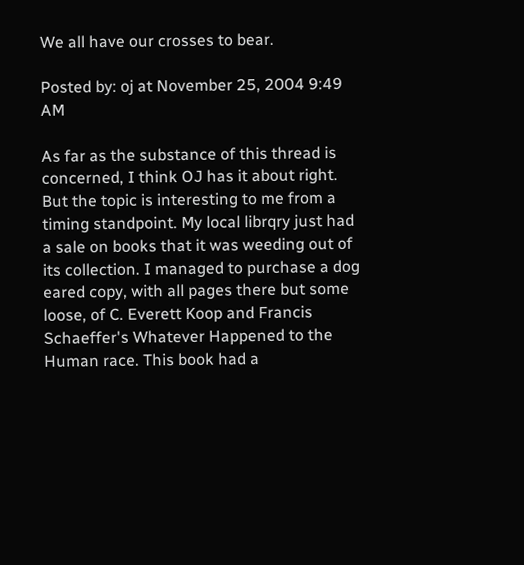We all have our crosses to bear.

Posted by: oj at November 25, 2004 9:49 AM

As far as the substance of this thread is concerned, I think OJ has it about right. But the topic is interesting to me from a timing standpoint. My local librqry just had a sale on books that it was weeding out of its collection. I managed to purchase a dog eared copy, with all pages there but some loose, of C. Everett Koop and Francis Schaeffer's Whatever Happened to the Human race. This book had a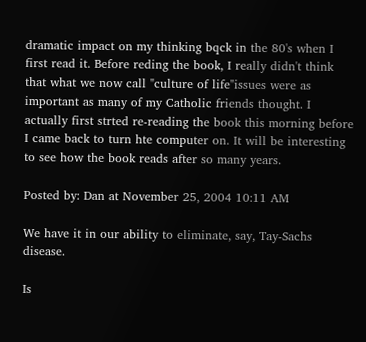dramatic impact on my thinking bqck in the 80's when I first read it. Before reding the book, I really didn't think that what we now call "culture of life"issues were as important as many of my Catholic friends thought. I actually first strted re-reading the book this morning before I came back to turn hte computer on. It will be interesting to see how the book reads after so many years.

Posted by: Dan at November 25, 2004 10:11 AM

We have it in our ability to eliminate, say, Tay-Sachs disease.

Is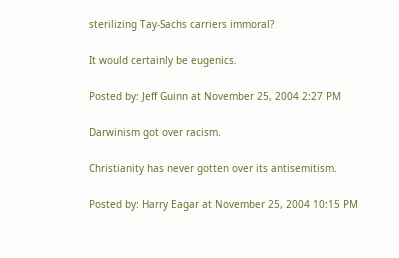sterilizing Tay-Sachs carriers immoral?

It would certainly be eugenics.

Posted by: Jeff Guinn at November 25, 2004 2:27 PM

Darwinism got over racism.

Christianity has never gotten over its antisemitism.

Posted by: Harry Eagar at November 25, 2004 10:15 PM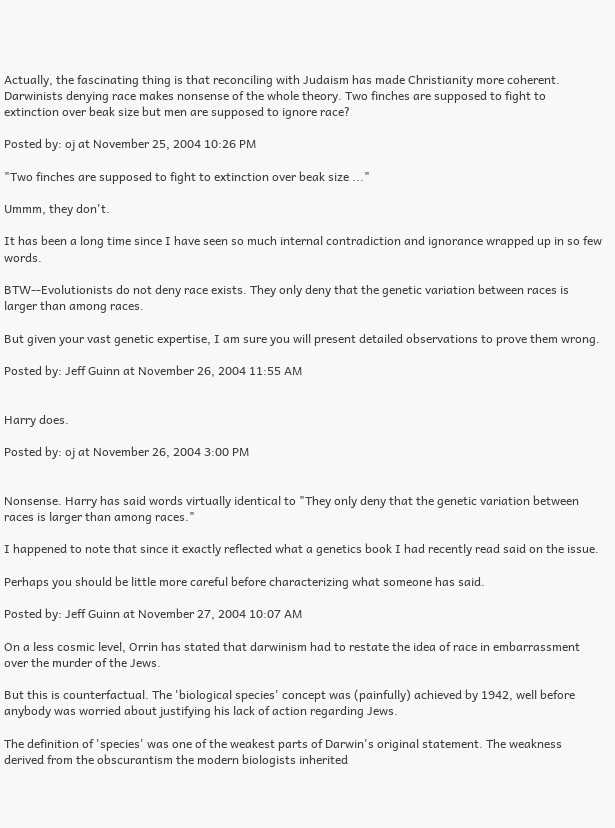Actually, the fascinating thing is that reconciling with Judaism has made Christianity more coherent. Darwinists denying race makes nonsense of the whole theory. Two finches are supposed to fight to extinction over beak size but men are supposed to ignore race?

Posted by: oj at November 25, 2004 10:26 PM

"Two finches are supposed to fight to extinction over beak size ..."

Ummm, they don't.

It has been a long time since I have seen so much internal contradiction and ignorance wrapped up in so few words.

BTW--Evolutionists do not deny race exists. They only deny that the genetic variation between races is larger than among races.

But given your vast genetic expertise, I am sure you will present detailed observations to prove them wrong.

Posted by: Jeff Guinn at November 26, 2004 11:55 AM


Harry does.

Posted by: oj at November 26, 2004 3:00 PM


Nonsense. Harry has said words virtually identical to "They only deny that the genetic variation between races is larger than among races."

I happened to note that since it exactly reflected what a genetics book I had recently read said on the issue.

Perhaps you should be little more careful before characterizing what someone has said.

Posted by: Jeff Guinn at November 27, 2004 10:07 AM

On a less cosmic level, Orrin has stated that darwinism had to restate the idea of race in embarrassment over the murder of the Jews.

But this is counterfactual. The 'biological species' concept was (painfully) achieved by 1942, well before anybody was worried about justifying his lack of action regarding Jews.

The definition of 'species' was one of the weakest parts of Darwin's original statement. The weakness derived from the obscurantism the modern biologists inherited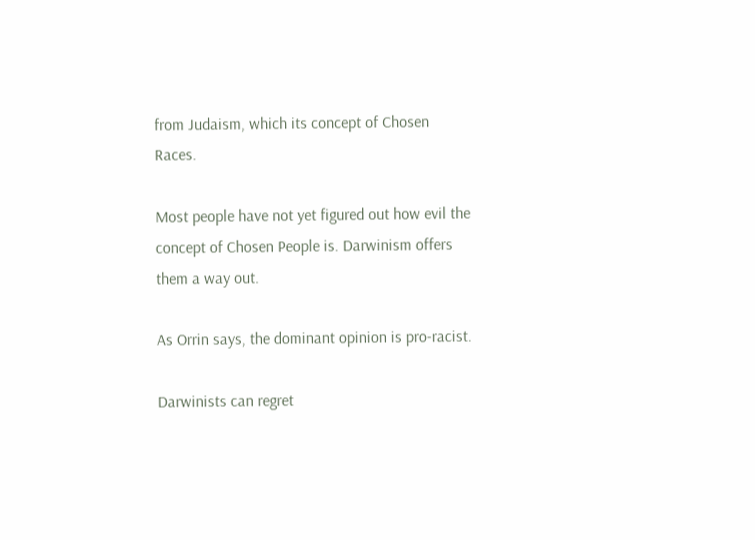from Judaism, which its concept of Chosen Races.

Most people have not yet figured out how evil the concept of Chosen People is. Darwinism offers them a way out.

As Orrin says, the dominant opinion is pro-racist.

Darwinists can regret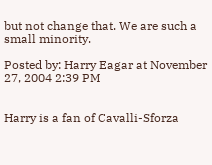but not change that. We are such a small minority.

Posted by: Harry Eagar at November 27, 2004 2:39 PM


Harry is a fan of Cavalli-Sforza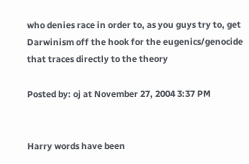who denies race in order to, as you guys try to, get Darwinism off the hook for the eugenics/genocide that traces directly to the theory

Posted by: oj at November 27, 2004 3:37 PM


Harry words have been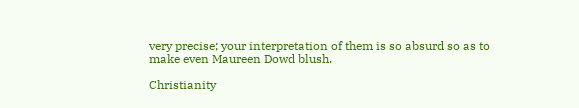very precise; your interpretation of them is so absurd so as to make even Maureen Dowd blush.

Christianity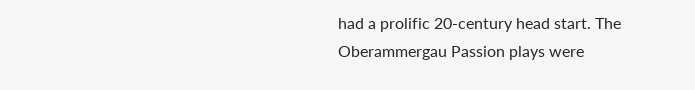had a prolific 20-century head start. The Oberammergau Passion plays were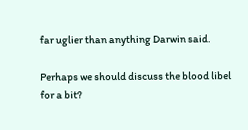far uglier than anything Darwin said.

Perhaps we should discuss the blood libel for a bit?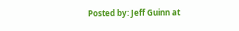Posted by: Jeff Guinn at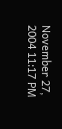November 27, 2004 11:17 PM